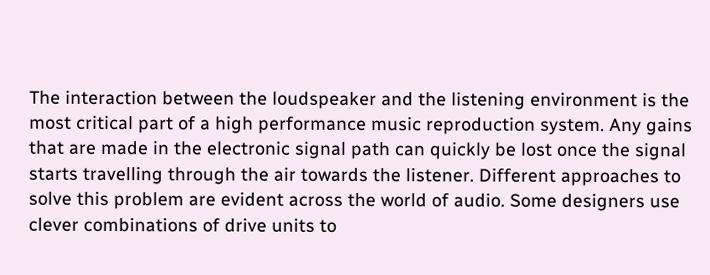The interaction between the loudspeaker and the listening environment is the most critical part of a high performance music reproduction system. Any gains that are made in the electronic signal path can quickly be lost once the signal starts travelling through the air towards the listener. Different approaches to solve this problem are evident across the world of audio. Some designers use clever combinations of drive units to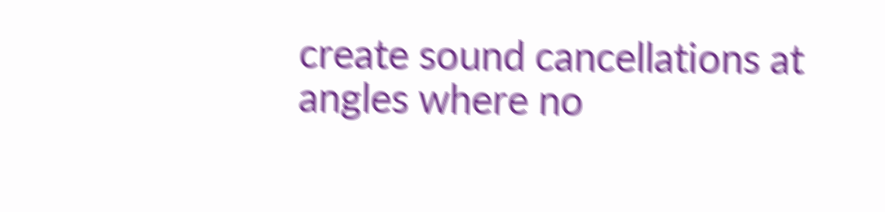create sound cancellations at angles where no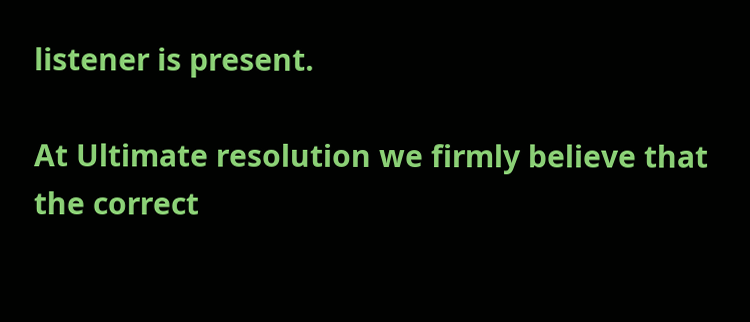listener is present.

At Ultimate resolution we firmly believe that the correct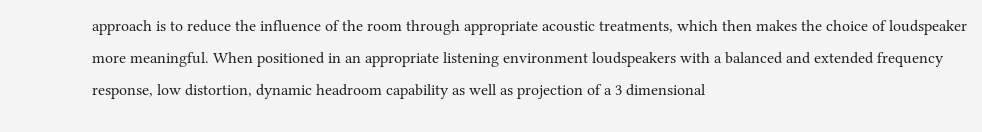approach is to reduce the influence of the room through appropriate acoustic treatments, which then makes the choice of loudspeaker more meaningful. When positioned in an appropriate listening environment loudspeakers with a balanced and extended frequency response, low distortion, dynamic headroom capability as well as projection of a 3 dimensional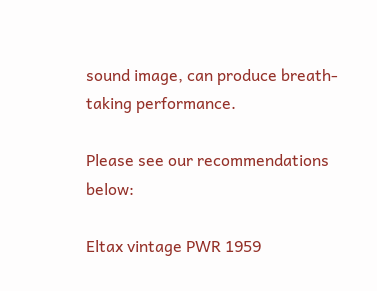sound image, can produce breath-taking performance.

Please see our recommendations below:

Eltax vintage PWR 1959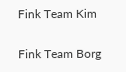Fink Team Kim

Fink Team Borg